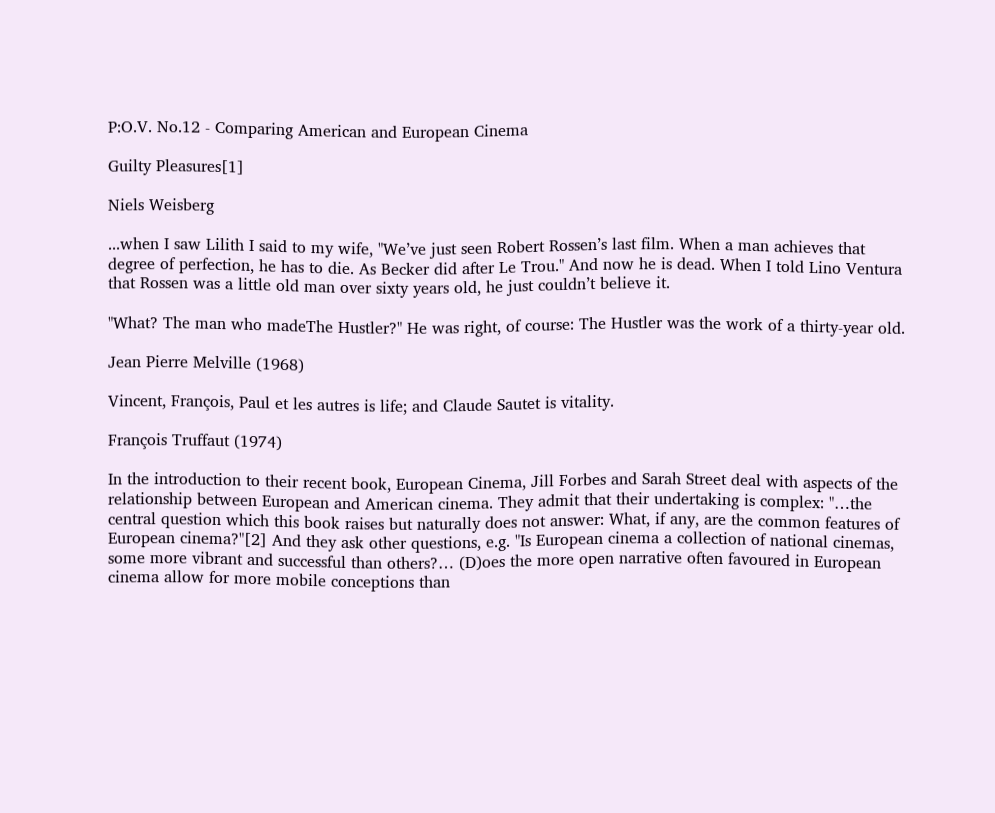P:O.V. No.12 - Comparing American and European Cinema

Guilty Pleasures[1]

Niels Weisberg

...when I saw Lilith I said to my wife, "We’ve just seen Robert Rossen’s last film. When a man achieves that degree of perfection, he has to die. As Becker did after Le Trou." And now he is dead. When I told Lino Ventura that Rossen was a little old man over sixty years old, he just couldn’t believe it.

"What? The man who madeThe Hustler?" He was right, of course: The Hustler was the work of a thirty-year old.

Jean Pierre Melville (1968)

Vincent, François, Paul et les autres is life; and Claude Sautet is vitality.

François Truffaut (1974)

In the introduction to their recent book, European Cinema, Jill Forbes and Sarah Street deal with aspects of the relationship between European and American cinema. They admit that their undertaking is complex: "…the central question which this book raises but naturally does not answer: What, if any, are the common features of European cinema?"[2] And they ask other questions, e.g. "Is European cinema a collection of national cinemas, some more vibrant and successful than others?… (D)oes the more open narrative often favoured in European cinema allow for more mobile conceptions than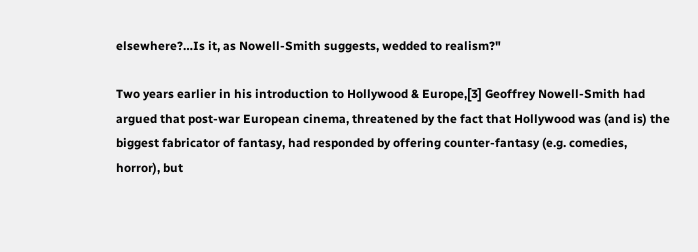elsewhere?…Is it, as Nowell-Smith suggests, wedded to realism?"

Two years earlier in his introduction to Hollywood & Europe,[3] Geoffrey Nowell-Smith had argued that post-war European cinema, threatened by the fact that Hollywood was (and is) the biggest fabricator of fantasy, had responded by offering counter-fantasy (e.g. comedies, horror), but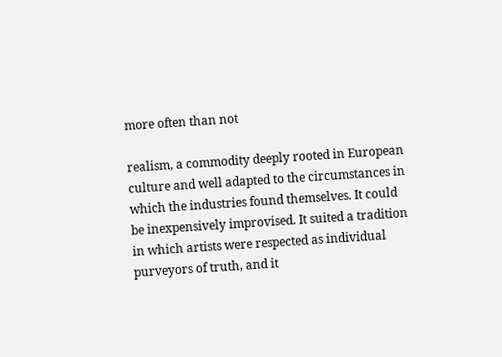more often than not

realism, a commodity deeply rooted in European culture and well adapted to the circumstances in which the industries found themselves. It could be inexpensively improvised. It suited a tradition in which artists were respected as individual purveyors of truth, and it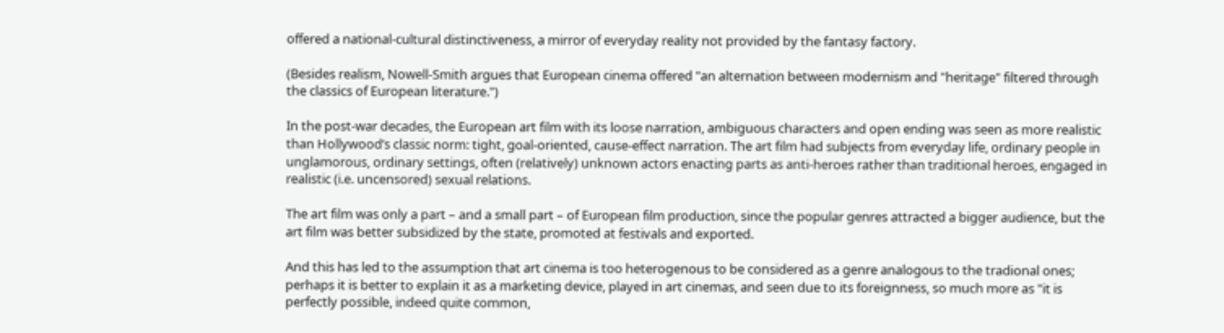offered a national-cultural distinctiveness, a mirror of everyday reality not provided by the fantasy factory.

(Besides realism, Nowell-Smith argues that European cinema offered "an alternation between modernism and "heritage" filtered through the classics of European literature.")

In the post-war decades, the European art film with its loose narration, ambiguous characters and open ending was seen as more realistic than Hollywood’s classic norm: tight, goal-oriented, cause-effect narration. The art film had subjects from everyday life, ordinary people in unglamorous, ordinary settings, often (relatively) unknown actors enacting parts as anti-heroes rather than traditional heroes, engaged in realistic (i.e. uncensored) sexual relations.

The art film was only a part – and a small part – of European film production, since the popular genres attracted a bigger audience, but the art film was better subsidized by the state, promoted at festivals and exported.

And this has led to the assumption that art cinema is too heterogenous to be considered as a genre analogous to the tradional ones; perhaps it is better to explain it as a marketing device, played in art cinemas, and seen due to its foreignness, so much more as "it is perfectly possible, indeed quite common,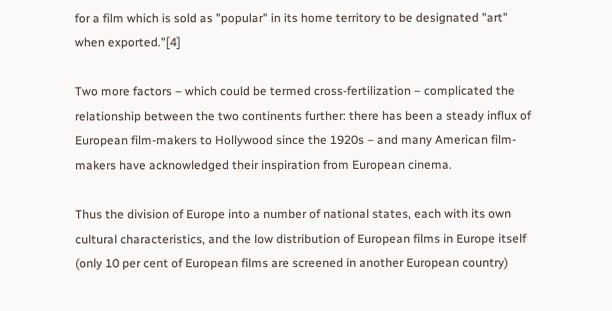for a film which is sold as "popular" in its home territory to be designated "art" when exported."[4]

Two more factors – which could be termed cross-fertilization – complicated the relationship between the two continents further: there has been a steady influx of European film-makers to Hollywood since the 1920s – and many American film-makers have acknowledged their inspiration from European cinema.

Thus the division of Europe into a number of national states, each with its own cultural characteristics, and the low distribution of European films in Europe itself (only 10 per cent of European films are screened in another European country)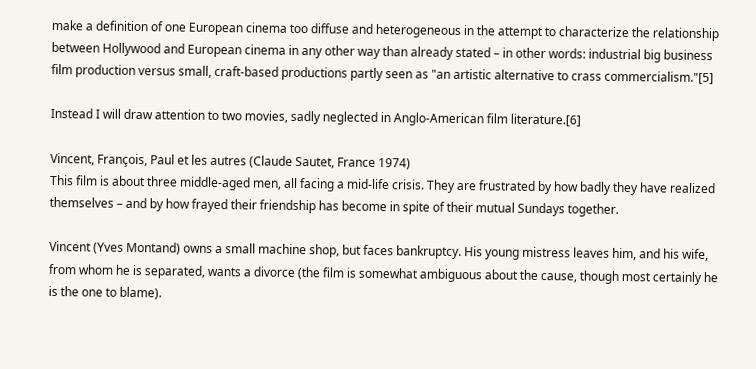make a definition of one European cinema too diffuse and heterogeneous in the attempt to characterize the relationship between Hollywood and European cinema in any other way than already stated – in other words: industrial big business film production versus small, craft-based productions partly seen as "an artistic alternative to crass commercialism."[5]

Instead I will draw attention to two movies, sadly neglected in Anglo-American film literature.[6]

Vincent, François, Paul et les autres (Claude Sautet, France 1974)
This film is about three middle-aged men, all facing a mid-life crisis. They are frustrated by how badly they have realized themselves – and by how frayed their friendship has become in spite of their mutual Sundays together.

Vincent (Yves Montand) owns a small machine shop, but faces bankruptcy. His young mistress leaves him, and his wife, from whom he is separated, wants a divorce (the film is somewhat ambiguous about the cause, though most certainly he is the one to blame).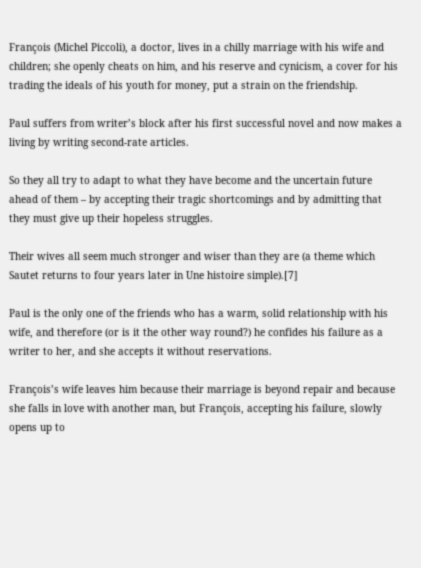François (Michel Piccoli), a doctor, lives in a chilly marriage with his wife and children; she openly cheats on him, and his reserve and cynicism, a cover for his trading the ideals of his youth for money, put a strain on the friendship.

Paul suffers from writer’s block after his first successful novel and now makes a living by writing second-rate articles.

So they all try to adapt to what they have become and the uncertain future ahead of them – by accepting their tragic shortcomings and by admitting that they must give up their hopeless struggles.

Their wives all seem much stronger and wiser than they are (a theme which Sautet returns to four years later in Une histoire simple).[7]

Paul is the only one of the friends who has a warm, solid relationship with his wife, and therefore (or is it the other way round?) he confides his failure as a writer to her, and she accepts it without reservations.

François’s wife leaves him because their marriage is beyond repair and because she falls in love with another man, but François, accepting his failure, slowly opens up to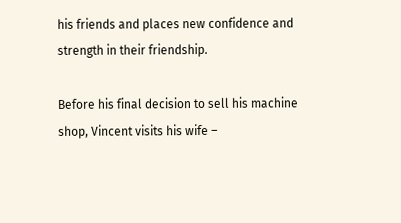his friends and places new confidence and strength in their friendship.

Before his final decision to sell his machine shop, Vincent visits his wife –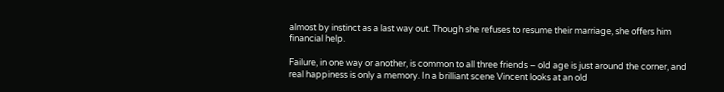almost by instinct as a last way out. Though she refuses to resume their marriage, she offers him financial help.

Failure, in one way or another, is common to all three friends – old age is just around the corner, and real happiness is only a memory. In a brilliant scene Vincent looks at an old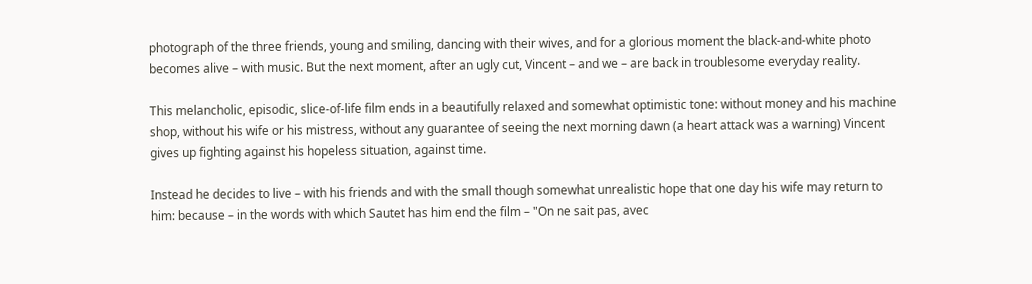photograph of the three friends, young and smiling, dancing with their wives, and for a glorious moment the black-and-white photo becomes alive – with music. But the next moment, after an ugly cut, Vincent – and we – are back in troublesome everyday reality.

This melancholic, episodic, slice-of-life film ends in a beautifully relaxed and somewhat optimistic tone: without money and his machine shop, without his wife or his mistress, without any guarantee of seeing the next morning dawn (a heart attack was a warning) Vincent gives up fighting against his hopeless situation, against time.

Instead he decides to live – with his friends and with the small though somewhat unrealistic hope that one day his wife may return to him: because – in the words with which Sautet has him end the film – "On ne sait pas, avec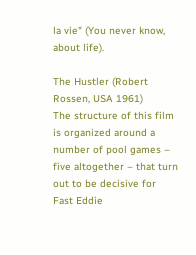la vie" (You never know, about life).

The Hustler (Robert Rossen, USA 1961)
The structure of this film is organized around a number of pool games – five altogether – that turn out to be decisive for Fast Eddie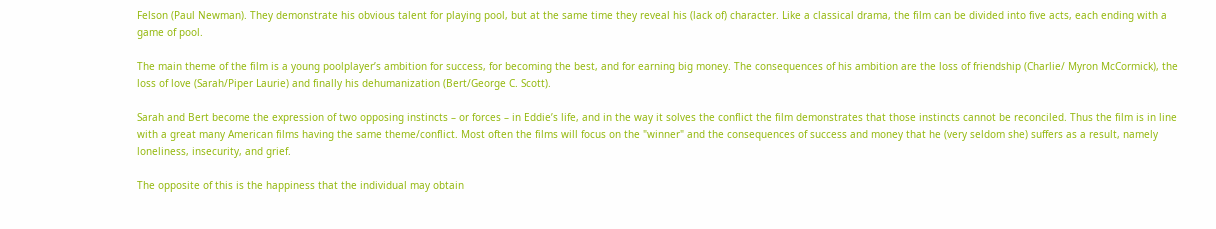Felson (Paul Newman). They demonstrate his obvious talent for playing pool, but at the same time they reveal his (lack of) character. Like a classical drama, the film can be divided into five acts, each ending with a game of pool.

The main theme of the film is a young poolplayer’s ambition for success, for becoming the best, and for earning big money. The consequences of his ambition are the loss of friendship (Charlie/ Myron McCormick), the loss of love (Sarah/Piper Laurie) and finally his dehumanization (Bert/George C. Scott).

Sarah and Bert become the expression of two opposing instincts – or forces – in Eddie’s life, and in the way it solves the conflict the film demonstrates that those instincts cannot be reconciled. Thus the film is in line with a great many American films having the same theme/conflict. Most often the films will focus on the "winner" and the consequences of success and money that he (very seldom she) suffers as a result, namely loneliness, insecurity, and grief.

The opposite of this is the happiness that the individual may obtain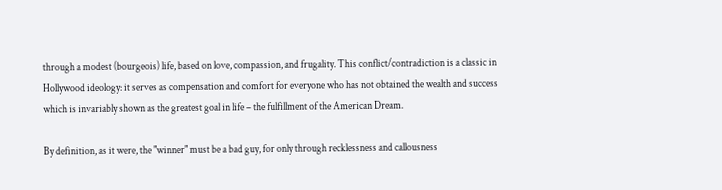through a modest (bourgeois) life, based on love, compassion, and frugality. This conflict/contradiction is a classic in Hollywood ideology: it serves as compensation and comfort for everyone who has not obtained the wealth and success which is invariably shown as the greatest goal in life – the fulfillment of the American Dream.

By definition, as it were, the "winner" must be a bad guy, for only through recklessness and callousness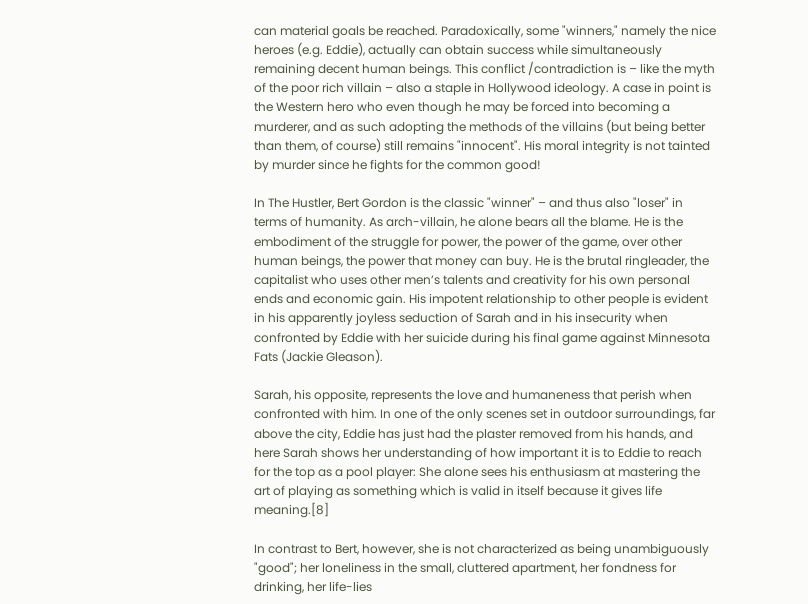can material goals be reached. Paradoxically, some "winners," namely the nice heroes (e.g. Eddie), actually can obtain success while simultaneously remaining decent human beings. This conflict /contradiction is – like the myth of the poor rich villain – also a staple in Hollywood ideology. A case in point is the Western hero who even though he may be forced into becoming a murderer, and as such adopting the methods of the villains (but being better than them, of course) still remains "innocent". His moral integrity is not tainted by murder since he fights for the common good!

In The Hustler, Bert Gordon is the classic "winner" – and thus also "loser" in terms of humanity. As arch-villain, he alone bears all the blame. He is the embodiment of the struggle for power, the power of the game, over other human beings, the power that money can buy. He is the brutal ringleader, the capitalist who uses other men’s talents and creativity for his own personal ends and economic gain. His impotent relationship to other people is evident in his apparently joyless seduction of Sarah and in his insecurity when confronted by Eddie with her suicide during his final game against Minnesota Fats (Jackie Gleason).

Sarah, his opposite, represents the love and humaneness that perish when confronted with him. In one of the only scenes set in outdoor surroundings, far above the city, Eddie has just had the plaster removed from his hands, and here Sarah shows her understanding of how important it is to Eddie to reach for the top as a pool player: She alone sees his enthusiasm at mastering the art of playing as something which is valid in itself because it gives life meaning.[8]

In contrast to Bert, however, she is not characterized as being unambiguously "good"; her loneliness in the small, cluttered apartment, her fondness for drinking, her life-lies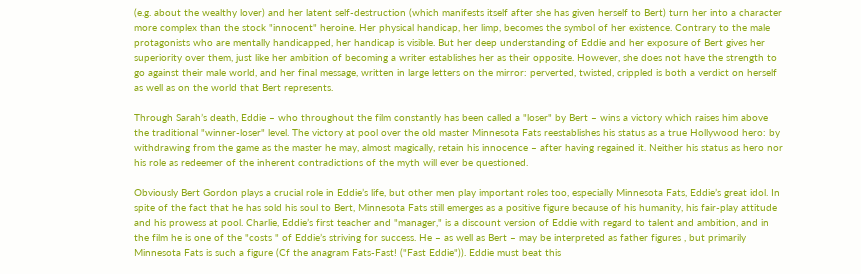(e.g. about the wealthy lover) and her latent self-destruction (which manifests itself after she has given herself to Bert) turn her into a character more complex than the stock "innocent" heroine. Her physical handicap, her limp, becomes the symbol of her existence. Contrary to the male protagonists who are mentally handicapped, her handicap is visible. But her deep understanding of Eddie and her exposure of Bert gives her superiority over them, just like her ambition of becoming a writer establishes her as their opposite. However, she does not have the strength to go against their male world, and her final message, written in large letters on the mirror: perverted, twisted, crippled is both a verdict on herself as well as on the world that Bert represents.

Through Sarah’s death, Eddie – who throughout the film constantly has been called a "loser" by Bert – wins a victory which raises him above the traditional "winner-loser" level. The victory at pool over the old master Minnesota Fats reestablishes his status as a true Hollywood hero: by withdrawing from the game as the master he may, almost magically, retain his innocence – after having regained it. Neither his status as hero nor his role as redeemer of the inherent contradictions of the myth will ever be questioned.

Obviously Bert Gordon plays a crucial role in Eddie’s life, but other men play important roles too, especially Minnesota Fats, Eddie’s great idol. In spite of the fact that he has sold his soul to Bert, Minnesota Fats still emerges as a positive figure because of his humanity, his fair-play attitude and his prowess at pool. Charlie, Eddie’s first teacher and "manager," is a discount version of Eddie with regard to talent and ambition, and in the film he is one of the "costs " of Eddie’s striving for success. He – as well as Bert – may be interpreted as father figures , but primarily Minnesota Fats is such a figure (Cf the anagram Fats-Fast! ("Fast Eddie")). Eddie must beat this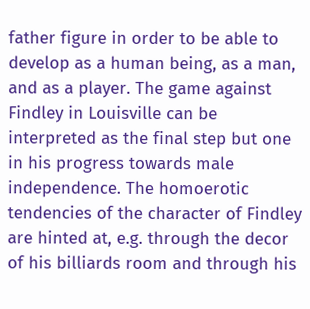father figure in order to be able to develop as a human being, as a man, and as a player. The game against Findley in Louisville can be interpreted as the final step but one in his progress towards male independence. The homoerotic tendencies of the character of Findley are hinted at, e.g. through the decor of his billiards room and through his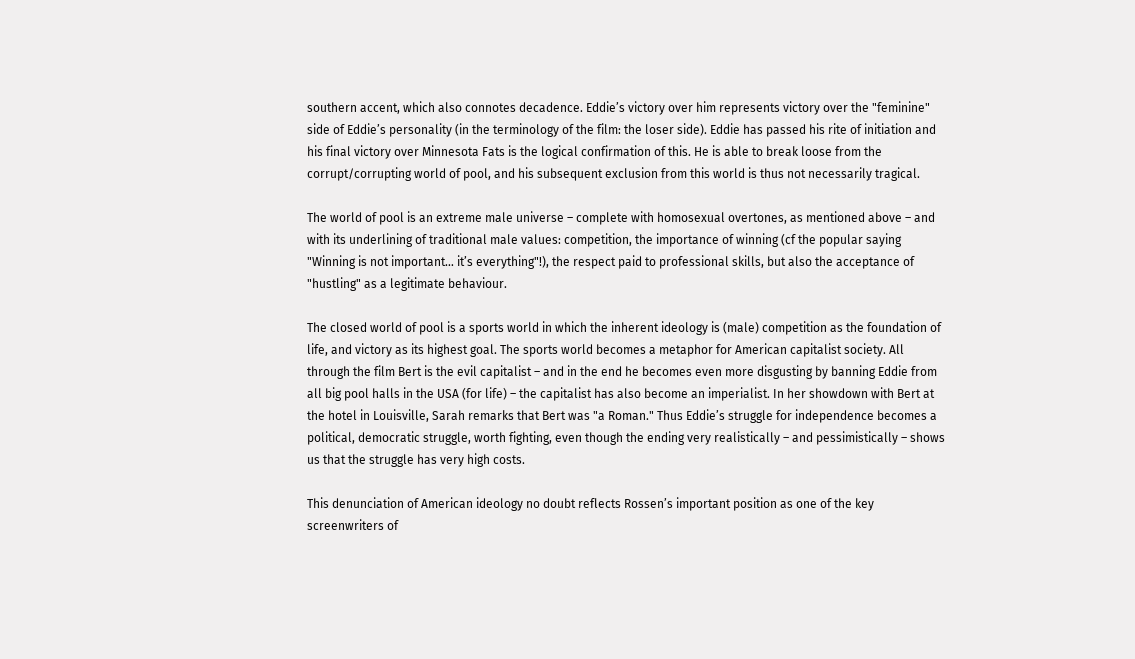southern accent, which also connotes decadence. Eddie’s victory over him represents victory over the "feminine" side of Eddie’s personality (in the terminology of the film: the loser side). Eddie has passed his rite of initiation and his final victory over Minnesota Fats is the logical confirmation of this. He is able to break loose from the corrupt/corrupting world of pool, and his subsequent exclusion from this world is thus not necessarily tragical.

The world of pool is an extreme male universe – complete with homosexual overtones, as mentioned above – and with its underlining of traditional male values: competition, the importance of winning (cf the popular saying "Winning is not important… it’s everything"!), the respect paid to professional skills, but also the acceptance of "hustling" as a legitimate behaviour.

The closed world of pool is a sports world in which the inherent ideology is (male) competition as the foundation of life, and victory as its highest goal. The sports world becomes a metaphor for American capitalist society. All through the film Bert is the evil capitalist – and in the end he becomes even more disgusting by banning Eddie from all big pool halls in the USA (for life) – the capitalist has also become an imperialist. In her showdown with Bert at the hotel in Louisville, Sarah remarks that Bert was "a Roman." Thus Eddie’s struggle for independence becomes a political, democratic struggle, worth fighting, even though the ending very realistically – and pessimistically – shows us that the struggle has very high costs.

This denunciation of American ideology no doubt reflects Rossen’s important position as one of the key screenwriters of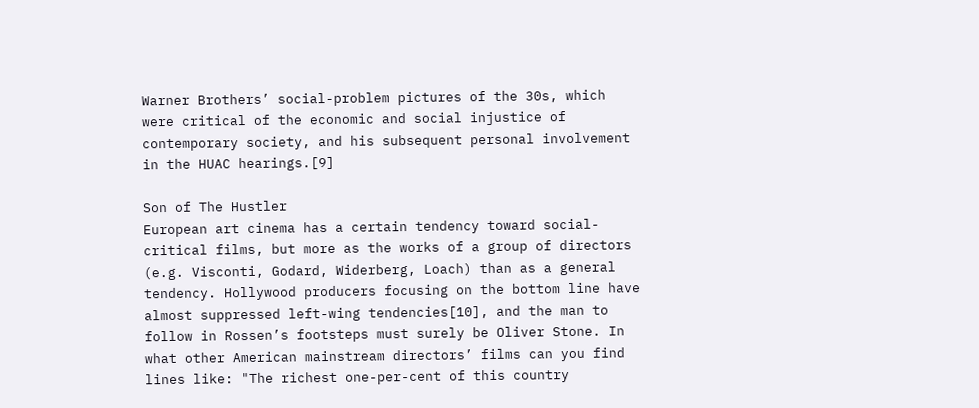Warner Brothers’ social-problem pictures of the 30s, which were critical of the economic and social injustice of contemporary society, and his subsequent personal involvement in the HUAC hearings.[9]

Son of The Hustler
European art cinema has a certain tendency toward social-critical films, but more as the works of a group of directors (e.g. Visconti, Godard, Widerberg, Loach) than as a general tendency. Hollywood producers focusing on the bottom line have almost suppressed left-wing tendencies[10], and the man to follow in Rossen’s footsteps must surely be Oliver Stone. In what other American mainstream directors’ films can you find lines like: "The richest one-per-cent of this country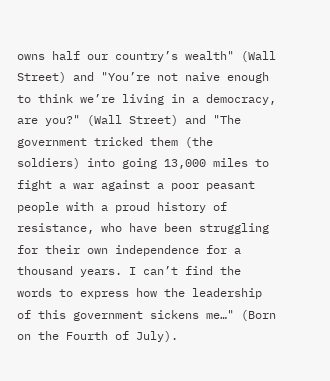owns half our country’s wealth" (Wall Street) and "You’re not naive enough to think we’re living in a democracy, are you?" (Wall Street) and "The government tricked them (the soldiers) into going 13,000 miles to fight a war against a poor peasant people with a proud history of resistance, who have been struggling for their own independence for a thousand years. I can’t find the words to express how the leadership of this government sickens me…" (Born on the Fourth of July).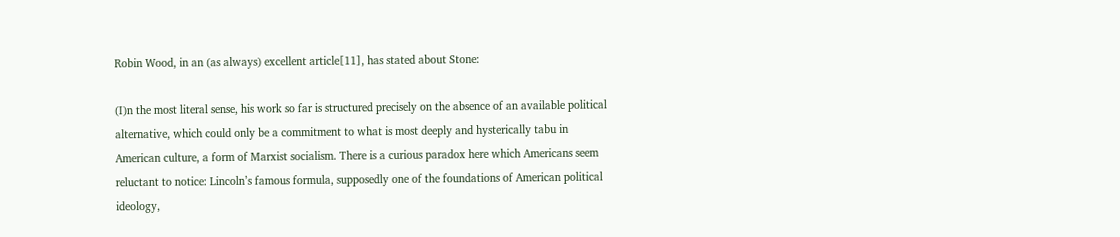Robin Wood, in an (as always) excellent article[11], has stated about Stone:

(I)n the most literal sense, his work so far is structured precisely on the absence of an available political alternative, which could only be a commitment to what is most deeply and hysterically tabu in American culture, a form of Marxist socialism. There is a curious paradox here which Americans seem reluctant to notice: Lincoln’s famous formula, supposedly one of the foundations of American political ideology,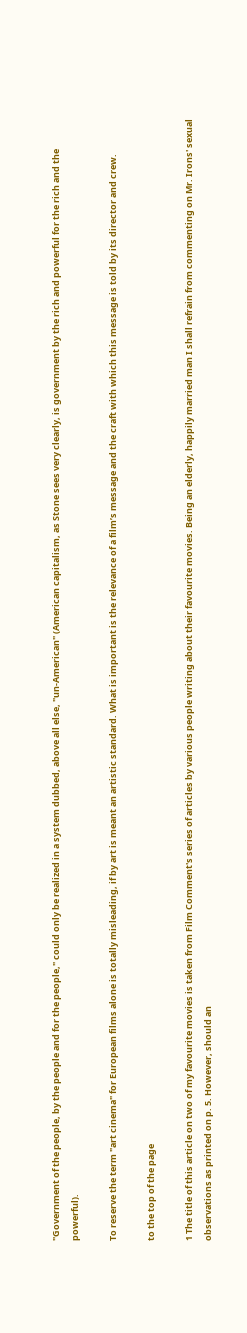"Government of the people, by the people and for the people," could only be realized in a system dubbed, above all else, "un-American" (American capitalism, as Stone sees very clearly, is government by the rich and powerful for the rich and the powerful).

To reserve the term "art cinema" for European films alone is totally misleading, if by art is meant an artistic standard. What is important is the relevance of a film’s message and the craft with which this message is told by its director and crew.

to the top of the page

1 The title of this article on two of my favourite movies is taken from Film Comment's series of articles by various people writing about their favourite movies. Being an elderly, happily married man I shall refrain from commenting on Mr. Irons' sexual observations as printed on p. 5. However, should an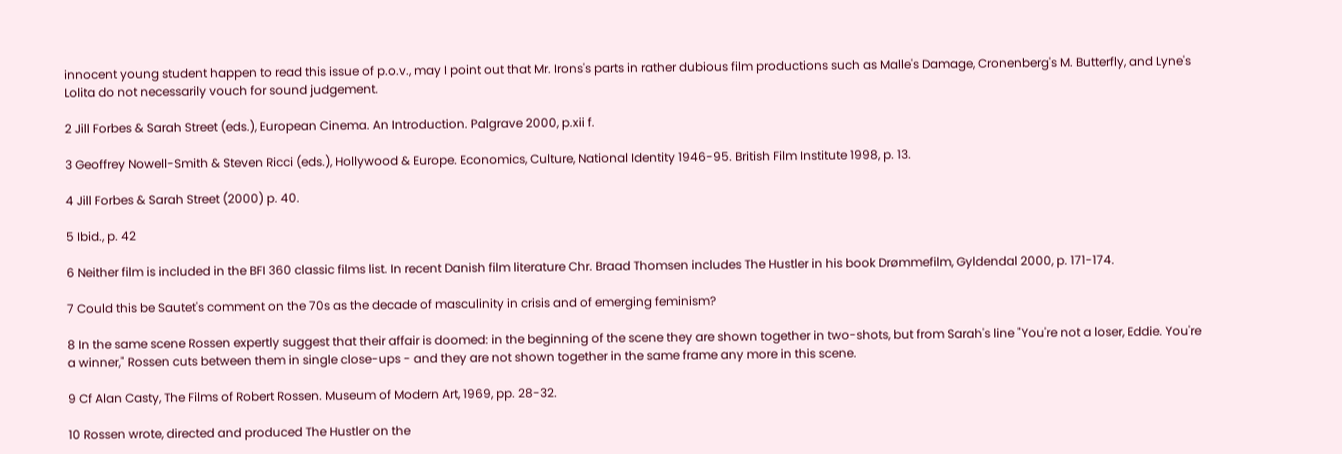innocent young student happen to read this issue of p.o.v., may I point out that Mr. Irons's parts in rather dubious film productions such as Malle's Damage, Cronenberg's M. Butterfly, and Lyne's Lolita do not necessarily vouch for sound judgement.

2 Jill Forbes & Sarah Street (eds.), European Cinema. An Introduction. Palgrave 2000, p.xii f.

3 Geoffrey Nowell-Smith & Steven Ricci (eds.), Hollywood & Europe. Economics, Culture, National Identity 1946-95. British Film Institute 1998, p. 13.

4 Jill Forbes & Sarah Street (2000) p. 40.

5 Ibid., p. 42

6 Neither film is included in the BFI 360 classic films list. In recent Danish film literature Chr. Braad Thomsen includes The Hustler in his book Drømmefilm, Gyldendal 2000, p. 171-174.

7 Could this be Sautet's comment on the 70s as the decade of masculinity in crisis and of emerging feminism?

8 In the same scene Rossen expertly suggest that their affair is doomed: in the beginning of the scene they are shown together in two-shots, but from Sarah's line "You're not a loser, Eddie. You're a winner," Rossen cuts between them in single close-ups - and they are not shown together in the same frame any more in this scene.

9 Cf Alan Casty, The Films of Robert Rossen. Museum of Modern Art, 1969, pp. 28-32.

10 Rossen wrote, directed and produced The Hustler on the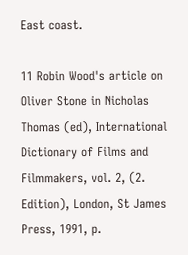East coast.

11 Robin Wood's article on Oliver Stone in Nicholas Thomas (ed), International Dictionary of Films and Filmmakers, vol. 2, (2. Edition), London, St James Press, 1991, p.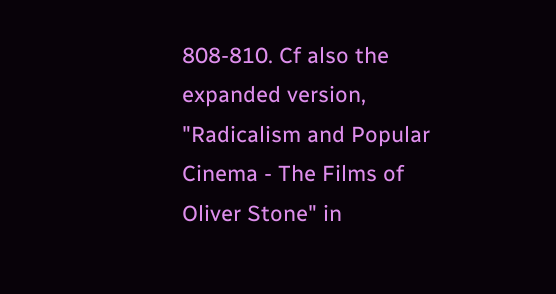808-810. Cf also the expanded version, "Radicalism and Popular Cinema - The Films of Oliver Stone" in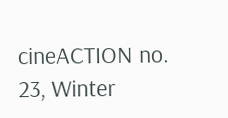cineACTION no. 23, Winter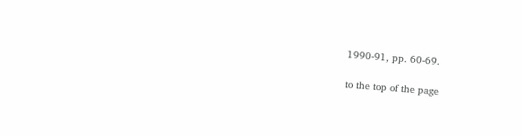1990-91, pp. 60-69.

to the top of the page